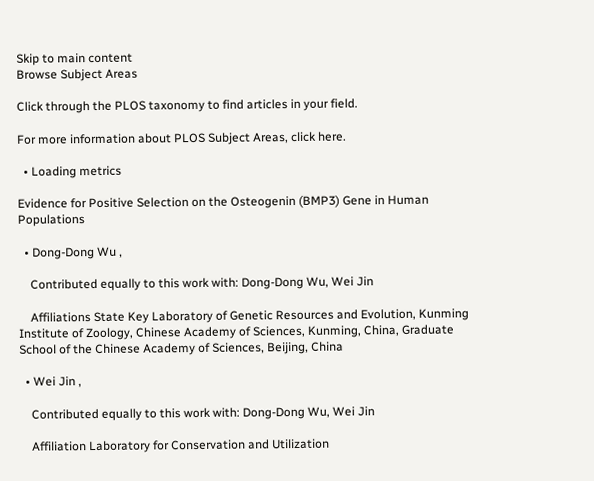Skip to main content
Browse Subject Areas

Click through the PLOS taxonomy to find articles in your field.

For more information about PLOS Subject Areas, click here.

  • Loading metrics

Evidence for Positive Selection on the Osteogenin (BMP3) Gene in Human Populations

  • Dong-Dong Wu ,

    Contributed equally to this work with: Dong-Dong Wu, Wei Jin

    Affiliations State Key Laboratory of Genetic Resources and Evolution, Kunming Institute of Zoology, Chinese Academy of Sciences, Kunming, China, Graduate School of the Chinese Academy of Sciences, Beijing, China

  • Wei Jin ,

    Contributed equally to this work with: Dong-Dong Wu, Wei Jin

    Affiliation Laboratory for Conservation and Utilization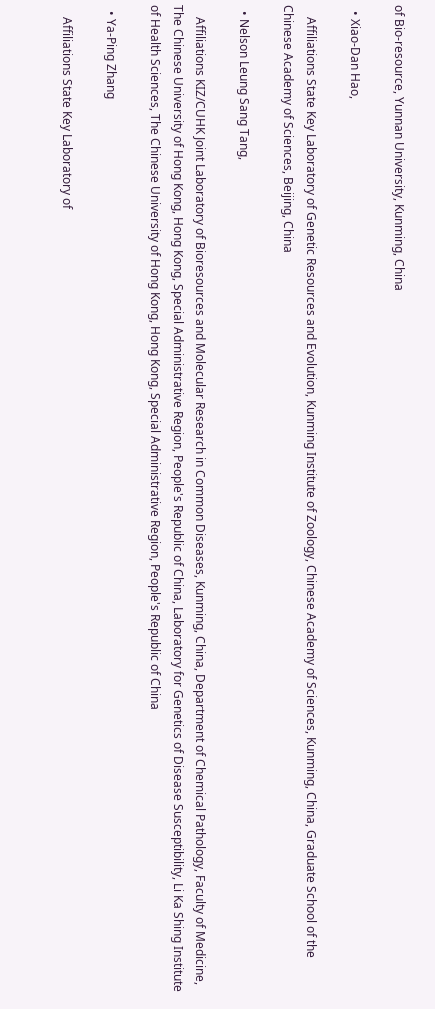of Bio-resource, Yunnan University, Kunming, China

  • Xiao-Dan Hao,

    Affiliations State Key Laboratory of Genetic Resources and Evolution, Kunming Institute of Zoology, Chinese Academy of Sciences, Kunming, China, Graduate School of the Chinese Academy of Sciences, Beijing, China

  • Nelson Leung Sang Tang,

    Affiliations KIZ/CUHK Joint Laboratory of Bioresources and Molecular Research in Common Diseases, Kunming, China, Department of Chemical Pathology, Faculty of Medicine, The Chinese University of Hong Kong, Hong Kong, Special Administrative Region, People's Republic of China, Laboratory for Genetics of Disease Susceptibility, Li Ka Shing Institute of Health Sciences, The Chinese University of Hong Kong, Hong Kong, Special Administrative Region, People's Republic of China

  • Ya-Ping Zhang

    Affiliations State Key Laboratory of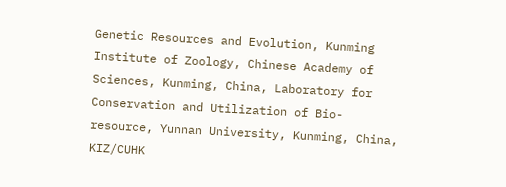Genetic Resources and Evolution, Kunming Institute of Zoology, Chinese Academy of Sciences, Kunming, China, Laboratory for Conservation and Utilization of Bio-resource, Yunnan University, Kunming, China, KIZ/CUHK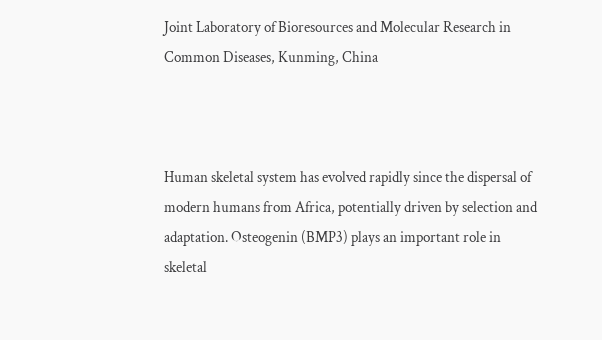Joint Laboratory of Bioresources and Molecular Research in Common Diseases, Kunming, China



Human skeletal system has evolved rapidly since the dispersal of modern humans from Africa, potentially driven by selection and adaptation. Osteogenin (BMP3) plays an important role in skeletal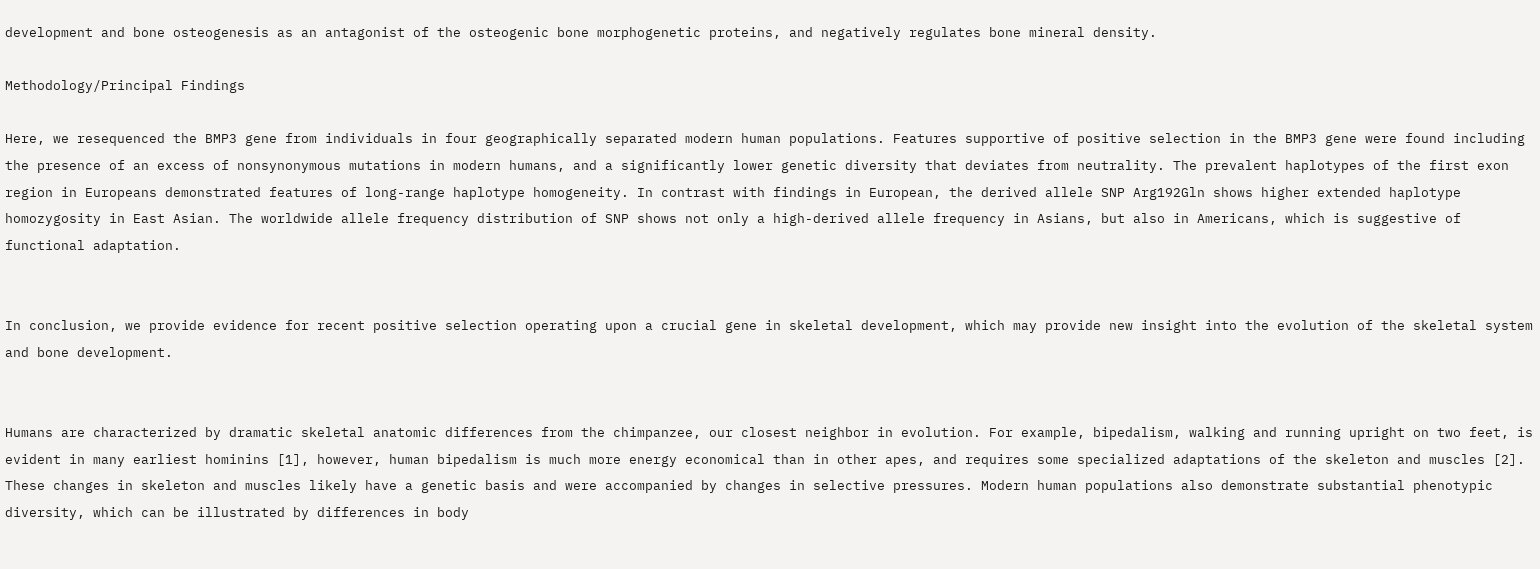development and bone osteogenesis as an antagonist of the osteogenic bone morphogenetic proteins, and negatively regulates bone mineral density.

Methodology/Principal Findings

Here, we resequenced the BMP3 gene from individuals in four geographically separated modern human populations. Features supportive of positive selection in the BMP3 gene were found including the presence of an excess of nonsynonymous mutations in modern humans, and a significantly lower genetic diversity that deviates from neutrality. The prevalent haplotypes of the first exon region in Europeans demonstrated features of long-range haplotype homogeneity. In contrast with findings in European, the derived allele SNP Arg192Gln shows higher extended haplotype homozygosity in East Asian. The worldwide allele frequency distribution of SNP shows not only a high-derived allele frequency in Asians, but also in Americans, which is suggestive of functional adaptation.


In conclusion, we provide evidence for recent positive selection operating upon a crucial gene in skeletal development, which may provide new insight into the evolution of the skeletal system and bone development.


Humans are characterized by dramatic skeletal anatomic differences from the chimpanzee, our closest neighbor in evolution. For example, bipedalism, walking and running upright on two feet, is evident in many earliest hominins [1], however, human bipedalism is much more energy economical than in other apes, and requires some specialized adaptations of the skeleton and muscles [2]. These changes in skeleton and muscles likely have a genetic basis and were accompanied by changes in selective pressures. Modern human populations also demonstrate substantial phenotypic diversity, which can be illustrated by differences in body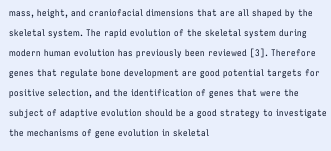mass, height, and craniofacial dimensions that are all shaped by the skeletal system. The rapid evolution of the skeletal system during modern human evolution has previously been reviewed [3]. Therefore genes that regulate bone development are good potential targets for positive selection, and the identification of genes that were the subject of adaptive evolution should be a good strategy to investigate the mechanisms of gene evolution in skeletal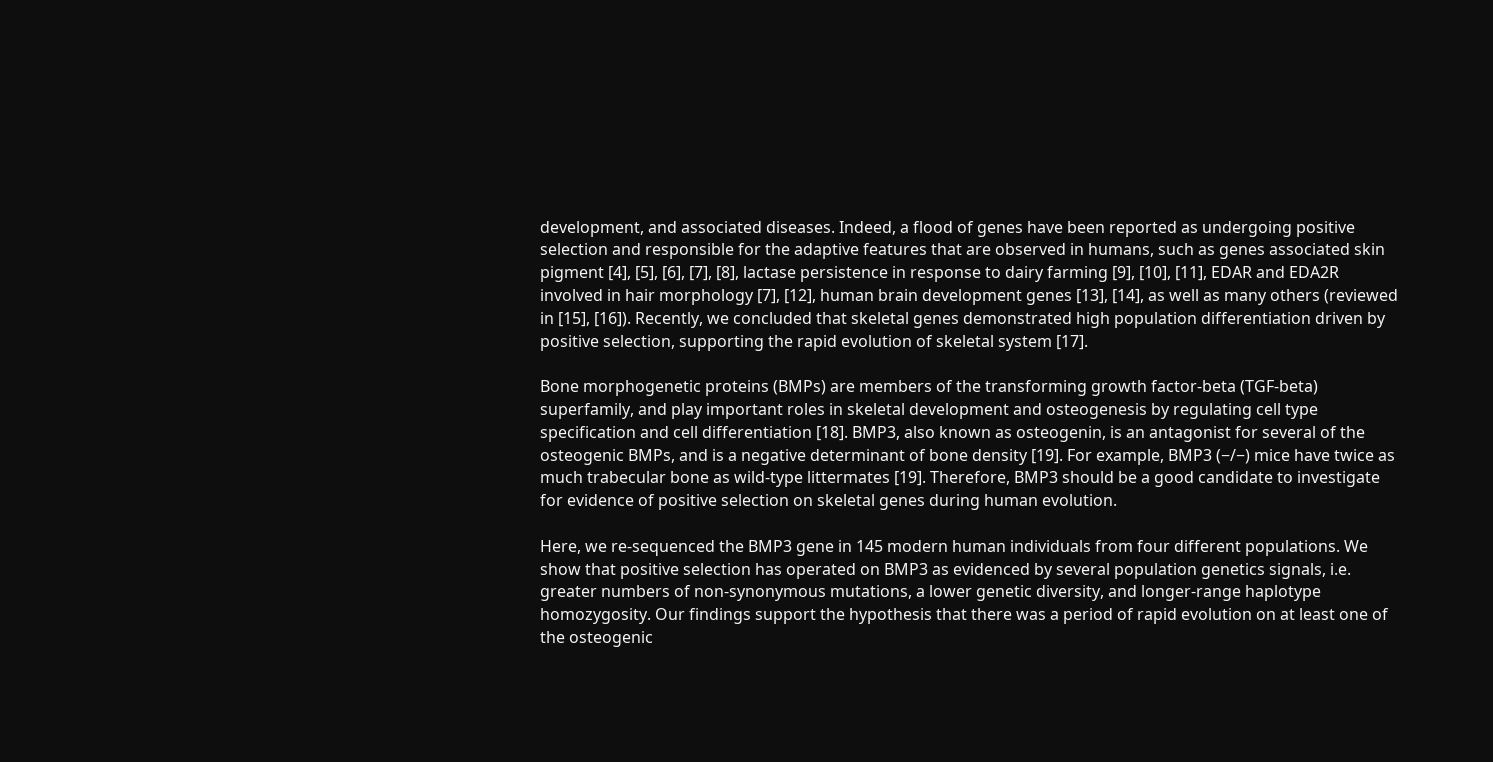development, and associated diseases. Indeed, a flood of genes have been reported as undergoing positive selection and responsible for the adaptive features that are observed in humans, such as genes associated skin pigment [4], [5], [6], [7], [8], lactase persistence in response to dairy farming [9], [10], [11], EDAR and EDA2R involved in hair morphology [7], [12], human brain development genes [13], [14], as well as many others (reviewed in [15], [16]). Recently, we concluded that skeletal genes demonstrated high population differentiation driven by positive selection, supporting the rapid evolution of skeletal system [17].

Bone morphogenetic proteins (BMPs) are members of the transforming growth factor-beta (TGF-beta) superfamily, and play important roles in skeletal development and osteogenesis by regulating cell type specification and cell differentiation [18]. BMP3, also known as osteogenin, is an antagonist for several of the osteogenic BMPs, and is a negative determinant of bone density [19]. For example, BMP3 (−/−) mice have twice as much trabecular bone as wild-type littermates [19]. Therefore, BMP3 should be a good candidate to investigate for evidence of positive selection on skeletal genes during human evolution.

Here, we re-sequenced the BMP3 gene in 145 modern human individuals from four different populations. We show that positive selection has operated on BMP3 as evidenced by several population genetics signals, i.e. greater numbers of non-synonymous mutations, a lower genetic diversity, and longer-range haplotype homozygosity. Our findings support the hypothesis that there was a period of rapid evolution on at least one of the osteogenic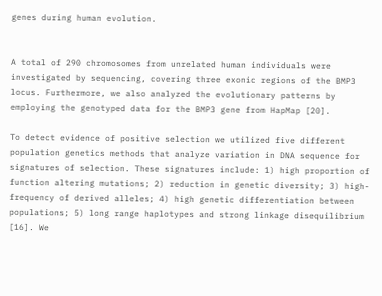genes during human evolution.


A total of 290 chromosomes from unrelated human individuals were investigated by sequencing, covering three exonic regions of the BMP3 locus. Furthermore, we also analyzed the evolutionary patterns by employing the genotyped data for the BMP3 gene from HapMap [20].

To detect evidence of positive selection we utilized five different population genetics methods that analyze variation in DNA sequence for signatures of selection. These signatures include: 1) high proportion of function altering mutations; 2) reduction in genetic diversity; 3) high-frequency of derived alleles; 4) high genetic differentiation between populations; 5) long range haplotypes and strong linkage disequilibrium [16]. We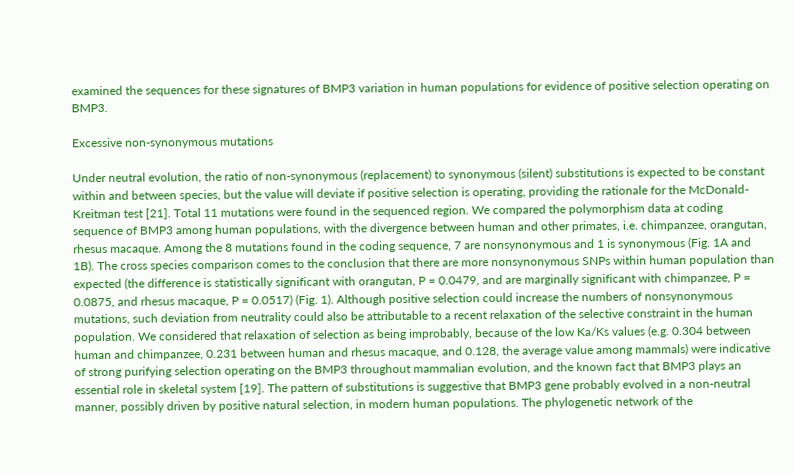examined the sequences for these signatures of BMP3 variation in human populations for evidence of positive selection operating on BMP3.

Excessive non-synonymous mutations

Under neutral evolution, the ratio of non-synonymous (replacement) to synonymous (silent) substitutions is expected to be constant within and between species, but the value will deviate if positive selection is operating, providing the rationale for the McDonald-Kreitman test [21]. Total 11 mutations were found in the sequenced region. We compared the polymorphism data at coding sequence of BMP3 among human populations, with the divergence between human and other primates, i.e. chimpanzee, orangutan, rhesus macaque. Among the 8 mutations found in the coding sequence, 7 are nonsynonymous and 1 is synonymous (Fig. 1A and 1B). The cross species comparison comes to the conclusion that there are more nonsynonymous SNPs within human population than expected (the difference is statistically significant with orangutan, P = 0.0479, and are marginally significant with chimpanzee, P = 0.0875, and rhesus macaque, P = 0.0517) (Fig. 1). Although positive selection could increase the numbers of nonsynonymous mutations, such deviation from neutrality could also be attributable to a recent relaxation of the selective constraint in the human population. We considered that relaxation of selection as being improbably, because of the low Ka/Ks values (e.g. 0.304 between human and chimpanzee, 0.231 between human and rhesus macaque, and 0.128, the average value among mammals) were indicative of strong purifying selection operating on the BMP3 throughout mammalian evolution, and the known fact that BMP3 plays an essential role in skeletal system [19]. The pattern of substitutions is suggestive that BMP3 gene probably evolved in a non-neutral manner, possibly driven by positive natural selection, in modern human populations. The phylogenetic network of the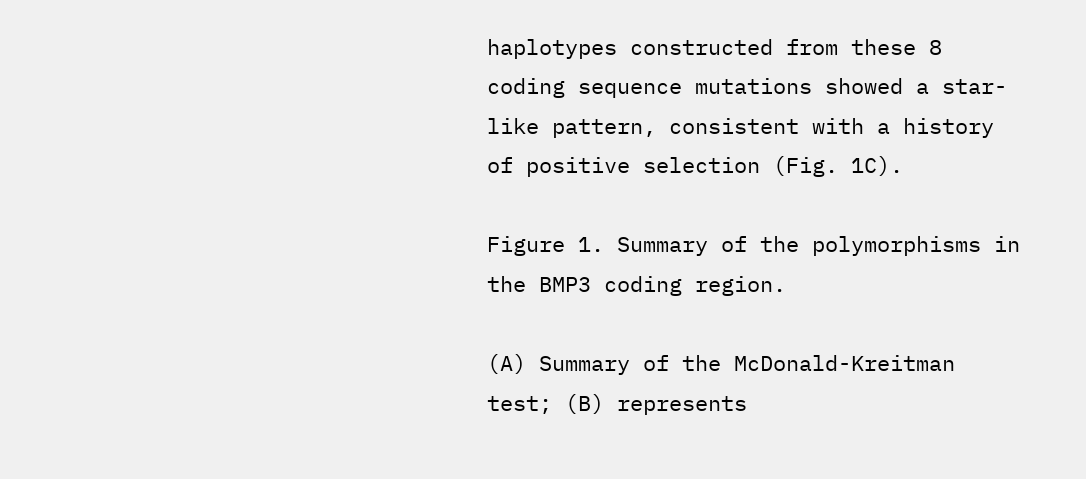haplotypes constructed from these 8 coding sequence mutations showed a star-like pattern, consistent with a history of positive selection (Fig. 1C).

Figure 1. Summary of the polymorphisms in the BMP3 coding region.

(A) Summary of the McDonald-Kreitman test; (B) represents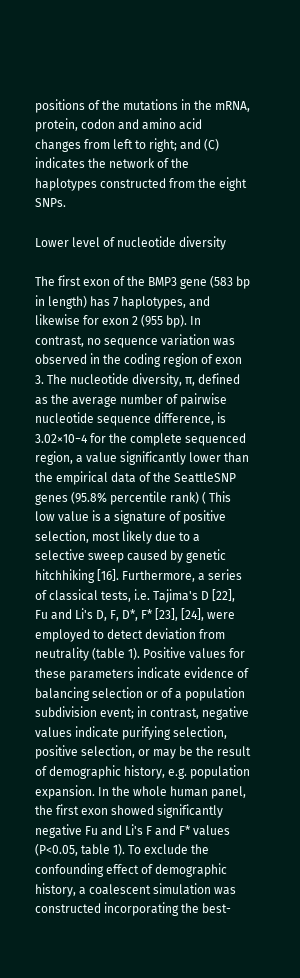positions of the mutations in the mRNA, protein, codon and amino acid changes from left to right; and (C) indicates the network of the haplotypes constructed from the eight SNPs.

Lower level of nucleotide diversity

The first exon of the BMP3 gene (583 bp in length) has 7 haplotypes, and likewise for exon 2 (955 bp). In contrast, no sequence variation was observed in the coding region of exon 3. The nucleotide diversity, π, defined as the average number of pairwise nucleotide sequence difference, is 3.02×10−4 for the complete sequenced region, a value significantly lower than the empirical data of the SeattleSNP genes (95.8% percentile rank) ( This low value is a signature of positive selection, most likely due to a selective sweep caused by genetic hitchhiking [16]. Furthermore, a series of classical tests, i.e. Tajima's D [22], Fu and Li's D, F, D*, F* [23], [24], were employed to detect deviation from neutrality (table 1). Positive values for these parameters indicate evidence of balancing selection or of a population subdivision event; in contrast, negative values indicate purifying selection, positive selection, or may be the result of demographic history, e.g. population expansion. In the whole human panel, the first exon showed significantly negative Fu and Li's F and F* values (P<0.05, table 1). To exclude the confounding effect of demographic history, a coalescent simulation was constructed incorporating the best-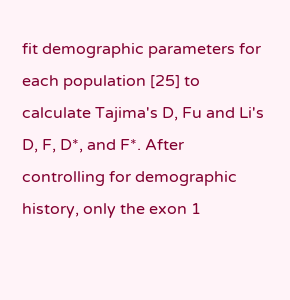fit demographic parameters for each population [25] to calculate Tajima's D, Fu and Li's D, F, D*, and F*. After controlling for demographic history, only the exon 1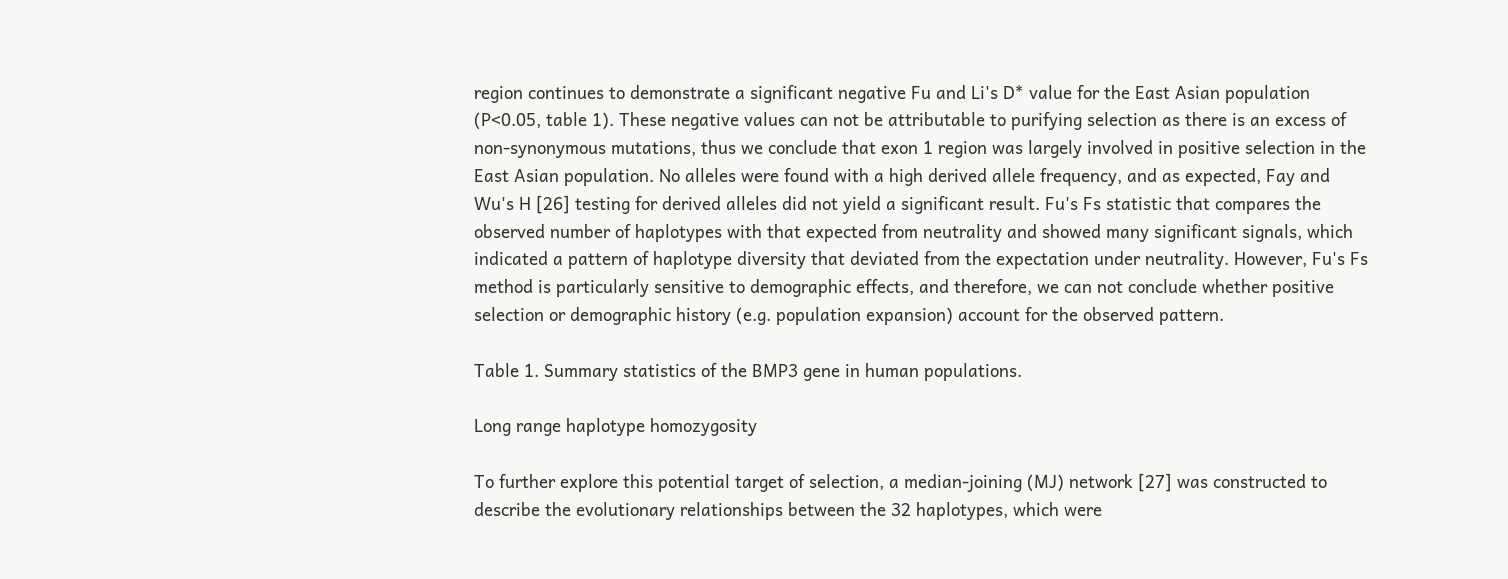region continues to demonstrate a significant negative Fu and Li's D* value for the East Asian population (P<0.05, table 1). These negative values can not be attributable to purifying selection as there is an excess of non-synonymous mutations, thus we conclude that exon 1 region was largely involved in positive selection in the East Asian population. No alleles were found with a high derived allele frequency, and as expected, Fay and Wu's H [26] testing for derived alleles did not yield a significant result. Fu's Fs statistic that compares the observed number of haplotypes with that expected from neutrality and showed many significant signals, which indicated a pattern of haplotype diversity that deviated from the expectation under neutrality. However, Fu's Fs method is particularly sensitive to demographic effects, and therefore, we can not conclude whether positive selection or demographic history (e.g. population expansion) account for the observed pattern.

Table 1. Summary statistics of the BMP3 gene in human populations.

Long range haplotype homozygosity

To further explore this potential target of selection, a median-joining (MJ) network [27] was constructed to describe the evolutionary relationships between the 32 haplotypes, which were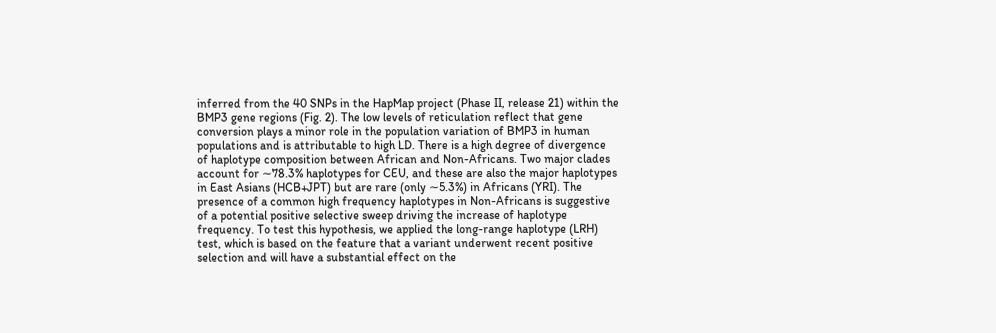inferred from the 40 SNPs in the HapMap project (Phase II, release 21) within the BMP3 gene regions (Fig. 2). The low levels of reticulation reflect that gene conversion plays a minor role in the population variation of BMP3 in human populations and is attributable to high LD. There is a high degree of divergence of haplotype composition between African and Non-Africans. Two major clades account for ∼78.3% haplotypes for CEU, and these are also the major haplotypes in East Asians (HCB+JPT) but are rare (only ∼5.3%) in Africans (YRI). The presence of a common high frequency haplotypes in Non-Africans is suggestive of a potential positive selective sweep driving the increase of haplotype frequency. To test this hypothesis, we applied the long-range haplotype (LRH) test, which is based on the feature that a variant underwent recent positive selection and will have a substantial effect on the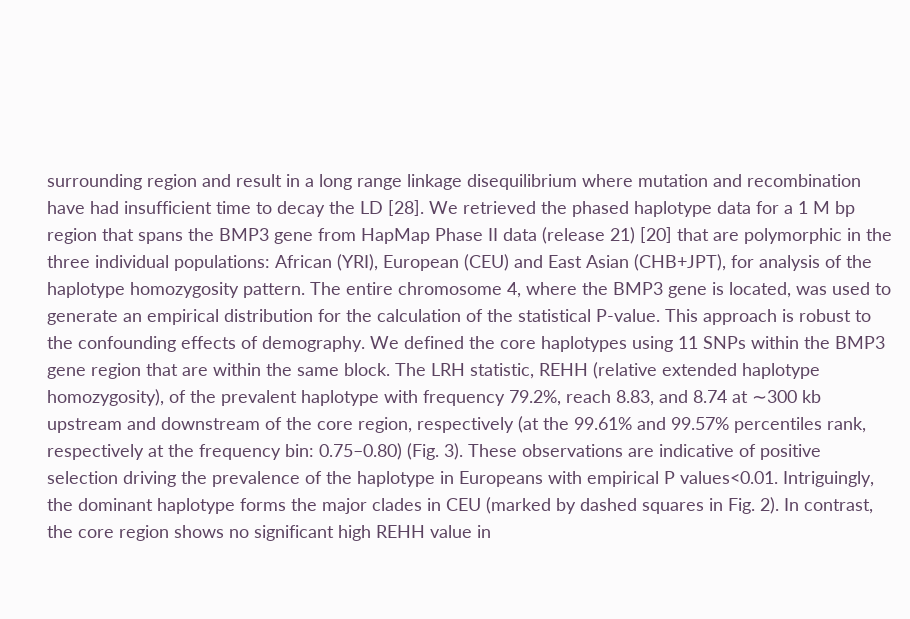surrounding region and result in a long range linkage disequilibrium where mutation and recombination have had insufficient time to decay the LD [28]. We retrieved the phased haplotype data for a 1 M bp region that spans the BMP3 gene from HapMap Phase II data (release 21) [20] that are polymorphic in the three individual populations: African (YRI), European (CEU) and East Asian (CHB+JPT), for analysis of the haplotype homozygosity pattern. The entire chromosome 4, where the BMP3 gene is located, was used to generate an empirical distribution for the calculation of the statistical P-value. This approach is robust to the confounding effects of demography. We defined the core haplotypes using 11 SNPs within the BMP3 gene region that are within the same block. The LRH statistic, REHH (relative extended haplotype homozygosity), of the prevalent haplotype with frequency 79.2%, reach 8.83, and 8.74 at ∼300 kb upstream and downstream of the core region, respectively (at the 99.61% and 99.57% percentiles rank, respectively at the frequency bin: 0.75–0.80) (Fig. 3). These observations are indicative of positive selection driving the prevalence of the haplotype in Europeans with empirical P values<0.01. Intriguingly, the dominant haplotype forms the major clades in CEU (marked by dashed squares in Fig. 2). In contrast, the core region shows no significant high REHH value in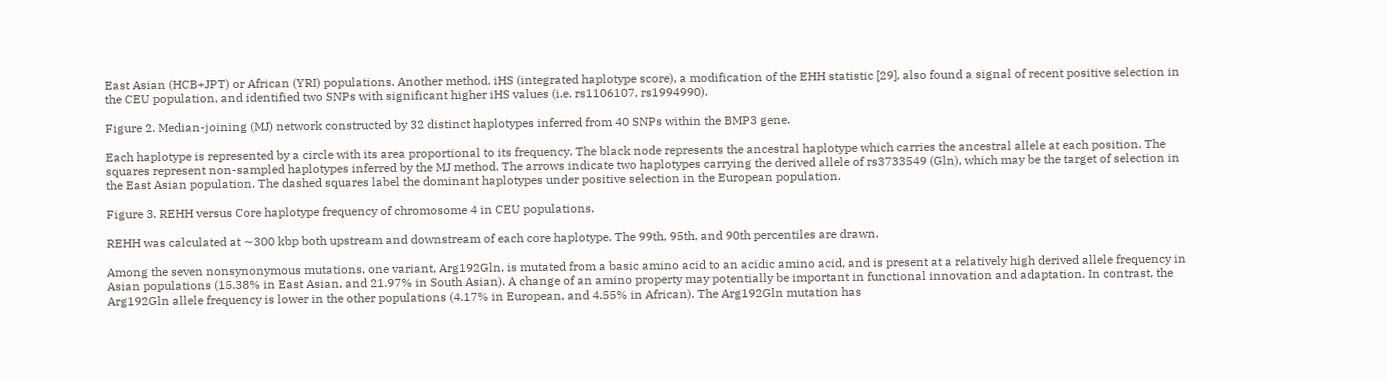East Asian (HCB+JPT) or African (YRI) populations. Another method, iHS (integrated haplotype score), a modification of the EHH statistic [29], also found a signal of recent positive selection in the CEU population, and identified two SNPs with significant higher iHS values (i.e. rs1106107, rs1994990).

Figure 2. Median-joining (MJ) network constructed by 32 distinct haplotypes inferred from 40 SNPs within the BMP3 gene.

Each haplotype is represented by a circle with its area proportional to its frequency. The black node represents the ancestral haplotype which carries the ancestral allele at each position. The squares represent non-sampled haplotypes inferred by the MJ method. The arrows indicate two haplotypes carrying the derived allele of rs3733549 (Gln), which may be the target of selection in the East Asian population. The dashed squares label the dominant haplotypes under positive selection in the European population.

Figure 3. REHH versus Core haplotype frequency of chromosome 4 in CEU populations.

REHH was calculated at ∼300 kbp both upstream and downstream of each core haplotype. The 99th, 95th, and 90th percentiles are drawn.

Among the seven nonsynonymous mutations, one variant, Arg192Gln, is mutated from a basic amino acid to an acidic amino acid, and is present at a relatively high derived allele frequency in Asian populations (15.38% in East Asian, and 21.97% in South Asian). A change of an amino property may potentially be important in functional innovation and adaptation. In contrast, the Arg192Gln allele frequency is lower in the other populations (4.17% in European, and 4.55% in African). The Arg192Gln mutation has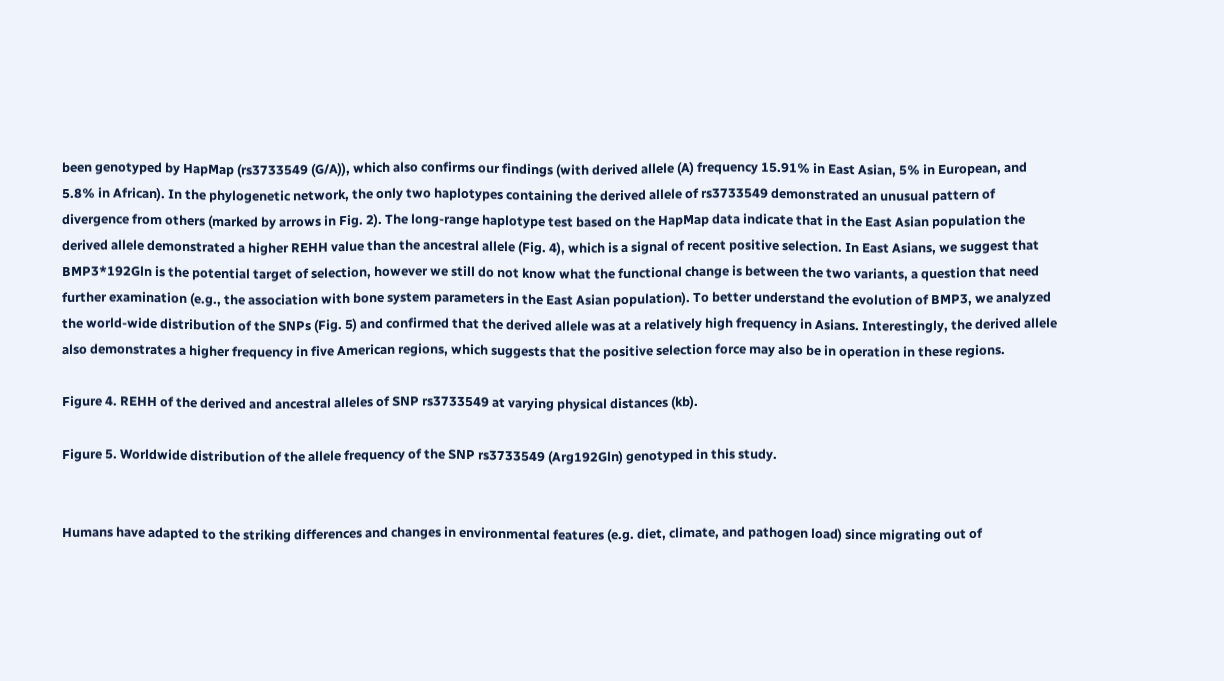been genotyped by HapMap (rs3733549 (G/A)), which also confirms our findings (with derived allele (A) frequency 15.91% in East Asian, 5% in European, and 5.8% in African). In the phylogenetic network, the only two haplotypes containing the derived allele of rs3733549 demonstrated an unusual pattern of divergence from others (marked by arrows in Fig. 2). The long-range haplotype test based on the HapMap data indicate that in the East Asian population the derived allele demonstrated a higher REHH value than the ancestral allele (Fig. 4), which is a signal of recent positive selection. In East Asians, we suggest that BMP3*192Gln is the potential target of selection, however we still do not know what the functional change is between the two variants, a question that need further examination (e.g., the association with bone system parameters in the East Asian population). To better understand the evolution of BMP3, we analyzed the world-wide distribution of the SNPs (Fig. 5) and confirmed that the derived allele was at a relatively high frequency in Asians. Interestingly, the derived allele also demonstrates a higher frequency in five American regions, which suggests that the positive selection force may also be in operation in these regions.

Figure 4. REHH of the derived and ancestral alleles of SNP rs3733549 at varying physical distances (kb).

Figure 5. Worldwide distribution of the allele frequency of the SNP rs3733549 (Arg192Gln) genotyped in this study.


Humans have adapted to the striking differences and changes in environmental features (e.g. diet, climate, and pathogen load) since migrating out of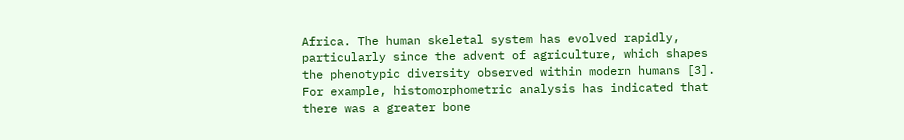Africa. The human skeletal system has evolved rapidly, particularly since the advent of agriculture, which shapes the phenotypic diversity observed within modern humans [3]. For example, histomorphometric analysis has indicated that there was a greater bone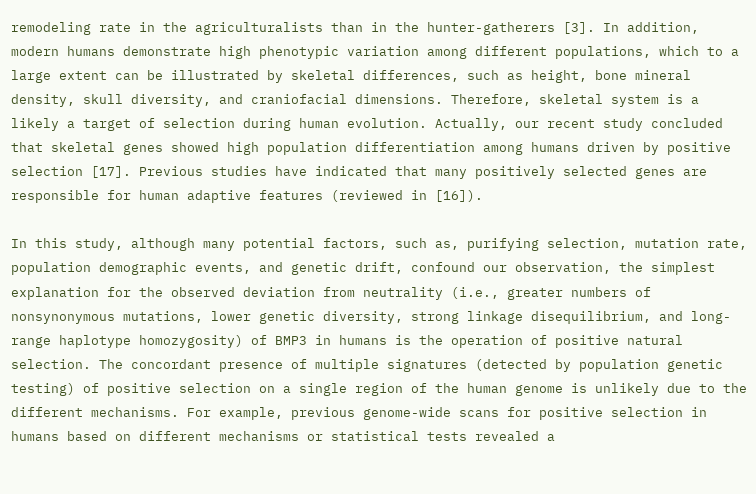remodeling rate in the agriculturalists than in the hunter-gatherers [3]. In addition, modern humans demonstrate high phenotypic variation among different populations, which to a large extent can be illustrated by skeletal differences, such as height, bone mineral density, skull diversity, and craniofacial dimensions. Therefore, skeletal system is a likely a target of selection during human evolution. Actually, our recent study concluded that skeletal genes showed high population differentiation among humans driven by positive selection [17]. Previous studies have indicated that many positively selected genes are responsible for human adaptive features (reviewed in [16]).

In this study, although many potential factors, such as, purifying selection, mutation rate, population demographic events, and genetic drift, confound our observation, the simplest explanation for the observed deviation from neutrality (i.e., greater numbers of nonsynonymous mutations, lower genetic diversity, strong linkage disequilibrium, and long-range haplotype homozygosity) of BMP3 in humans is the operation of positive natural selection. The concordant presence of multiple signatures (detected by population genetic testing) of positive selection on a single region of the human genome is unlikely due to the different mechanisms. For example, previous genome-wide scans for positive selection in humans based on different mechanisms or statistical tests revealed a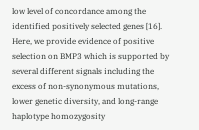low level of concordance among the identified positively selected genes [16]. Here, we provide evidence of positive selection on BMP3 which is supported by several different signals including the excess of non-synonymous mutations, lower genetic diversity, and long-range haplotype homozygosity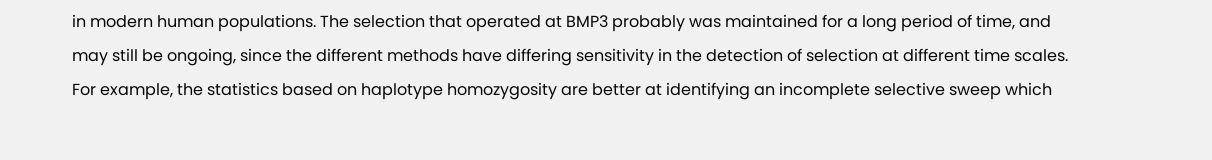in modern human populations. The selection that operated at BMP3 probably was maintained for a long period of time, and may still be ongoing, since the different methods have differing sensitivity in the detection of selection at different time scales. For example, the statistics based on haplotype homozygosity are better at identifying an incomplete selective sweep which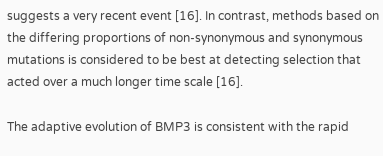suggests a very recent event [16]. In contrast, methods based on the differing proportions of non-synonymous and synonymous mutations is considered to be best at detecting selection that acted over a much longer time scale [16].

The adaptive evolution of BMP3 is consistent with the rapid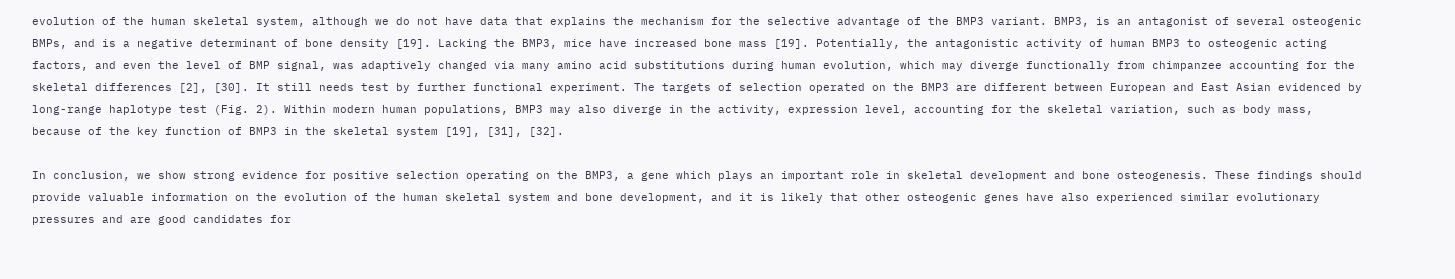evolution of the human skeletal system, although we do not have data that explains the mechanism for the selective advantage of the BMP3 variant. BMP3, is an antagonist of several osteogenic BMPs, and is a negative determinant of bone density [19]. Lacking the BMP3, mice have increased bone mass [19]. Potentially, the antagonistic activity of human BMP3 to osteogenic acting factors, and even the level of BMP signal, was adaptively changed via many amino acid substitutions during human evolution, which may diverge functionally from chimpanzee accounting for the skeletal differences [2], [30]. It still needs test by further functional experiment. The targets of selection operated on the BMP3 are different between European and East Asian evidenced by long-range haplotype test (Fig. 2). Within modern human populations, BMP3 may also diverge in the activity, expression level, accounting for the skeletal variation, such as body mass, because of the key function of BMP3 in the skeletal system [19], [31], [32].

In conclusion, we show strong evidence for positive selection operating on the BMP3, a gene which plays an important role in skeletal development and bone osteogenesis. These findings should provide valuable information on the evolution of the human skeletal system and bone development, and it is likely that other osteogenic genes have also experienced similar evolutionary pressures and are good candidates for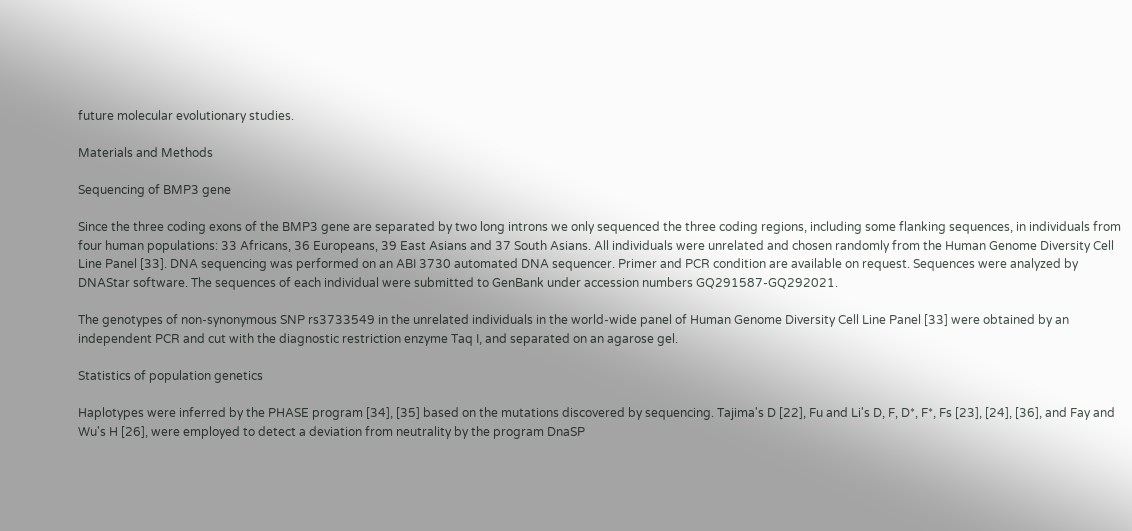future molecular evolutionary studies.

Materials and Methods

Sequencing of BMP3 gene

Since the three coding exons of the BMP3 gene are separated by two long introns we only sequenced the three coding regions, including some flanking sequences, in individuals from four human populations: 33 Africans, 36 Europeans, 39 East Asians and 37 South Asians. All individuals were unrelated and chosen randomly from the Human Genome Diversity Cell Line Panel [33]. DNA sequencing was performed on an ABI 3730 automated DNA sequencer. Primer and PCR condition are available on request. Sequences were analyzed by DNAStar software. The sequences of each individual were submitted to GenBank under accession numbers GQ291587-GQ292021.

The genotypes of non-synonymous SNP rs3733549 in the unrelated individuals in the world-wide panel of Human Genome Diversity Cell Line Panel [33] were obtained by an independent PCR and cut with the diagnostic restriction enzyme Taq I, and separated on an agarose gel.

Statistics of population genetics

Haplotypes were inferred by the PHASE program [34], [35] based on the mutations discovered by sequencing. Tajima's D [22], Fu and Li's D, F, D*, F*, Fs [23], [24], [36], and Fay and Wu's H [26], were employed to detect a deviation from neutrality by the program DnaSP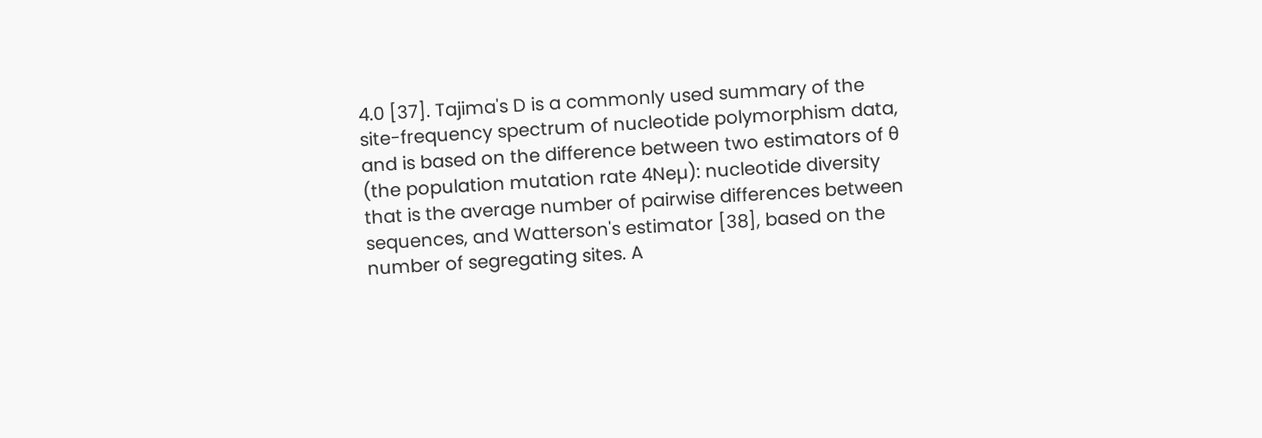4.0 [37]. Tajima's D is a commonly used summary of the site-frequency spectrum of nucleotide polymorphism data, and is based on the difference between two estimators of θ (the population mutation rate 4Neµ): nucleotide diversity that is the average number of pairwise differences between sequences, and Watterson's estimator [38], based on the number of segregating sites. A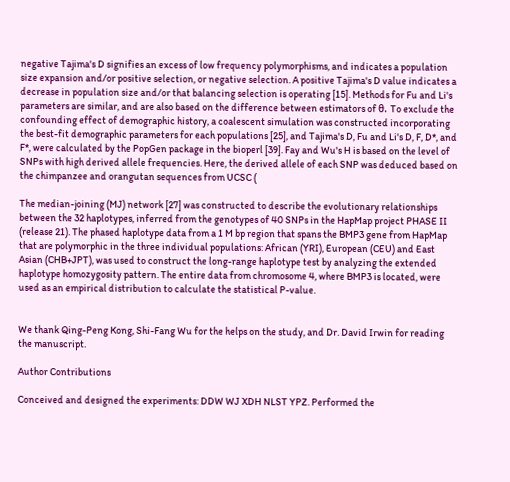negative Tajima's D signifies an excess of low frequency polymorphisms, and indicates a population size expansion and/or positive selection, or negative selection. A positive Tajima's D value indicates a decrease in population size and/or that balancing selection is operating [15]. Methods for Fu and Li's parameters are similar, and are also based on the difference between estimators of θ. To exclude the confounding effect of demographic history, a coalescent simulation was constructed incorporating the best-fit demographic parameters for each populations [25], and Tajima's D, Fu and Li's D, F, D*, and F*, were calculated by the PopGen package in the bioperl [39]. Fay and Wu's H is based on the level of SNPs with high derived allele frequencies. Here, the derived allele of each SNP was deduced based on the chimpanzee and orangutan sequences from UCSC (

The median-joining (MJ) network [27] was constructed to describe the evolutionary relationships between the 32 haplotypes, inferred from the genotypes of 40 SNPs in the HapMap project PHASE II (release 21). The phased haplotype data from a 1 M bp region that spans the BMP3 gene from HapMap that are polymorphic in the three individual populations: African (YRI), European (CEU) and East Asian (CHB+JPT), was used to construct the long-range haplotype test by analyzing the extended haplotype homozygosity pattern. The entire data from chromosome 4, where BMP3 is located, were used as an empirical distribution to calculate the statistical P-value.


We thank Qing-Peng Kong, Shi-Fang Wu for the helps on the study, and Dr. David Irwin for reading the manuscript.

Author Contributions

Conceived and designed the experiments: DDW WJ XDH NLST YPZ. Performed the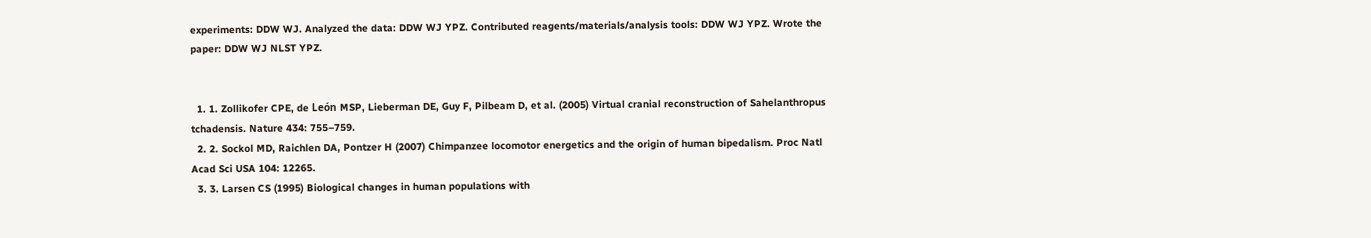experiments: DDW WJ. Analyzed the data: DDW WJ YPZ. Contributed reagents/materials/analysis tools: DDW WJ YPZ. Wrote the paper: DDW WJ NLST YPZ.


  1. 1. Zollikofer CPE, de León MSP, Lieberman DE, Guy F, Pilbeam D, et al. (2005) Virtual cranial reconstruction of Sahelanthropus tchadensis. Nature 434: 755–759.
  2. 2. Sockol MD, Raichlen DA, Pontzer H (2007) Chimpanzee locomotor energetics and the origin of human bipedalism. Proc Natl Acad Sci USA 104: 12265.
  3. 3. Larsen CS (1995) Biological changes in human populations with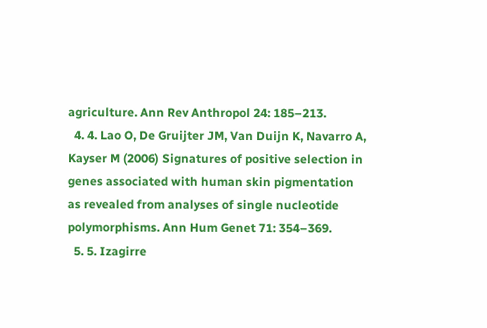agriculture. Ann Rev Anthropol 24: 185–213.
  4. 4. Lao O, De Gruijter JM, Van Duijn K, Navarro A, Kayser M (2006) Signatures of positive selection in genes associated with human skin pigmentation as revealed from analyses of single nucleotide polymorphisms. Ann Hum Genet 71: 354–369.
  5. 5. Izagirre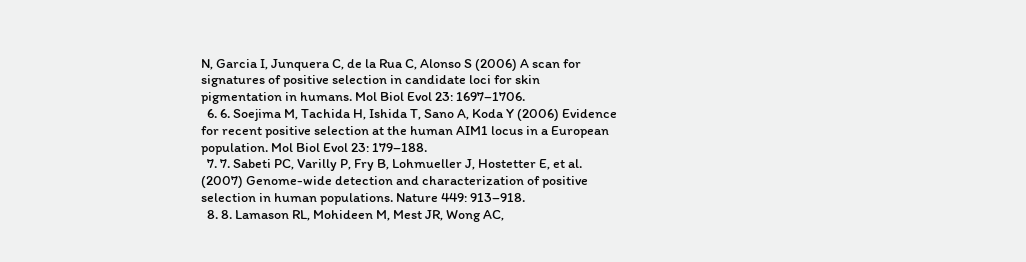N, Garcia I, Junquera C, de la Rua C, Alonso S (2006) A scan for signatures of positive selection in candidate loci for skin pigmentation in humans. Mol Biol Evol 23: 1697–1706.
  6. 6. Soejima M, Tachida H, Ishida T, Sano A, Koda Y (2006) Evidence for recent positive selection at the human AIM1 locus in a European population. Mol Biol Evol 23: 179–188.
  7. 7. Sabeti PC, Varilly P, Fry B, Lohmueller J, Hostetter E, et al. (2007) Genome-wide detection and characterization of positive selection in human populations. Nature 449: 913–918.
  8. 8. Lamason RL, Mohideen M, Mest JR, Wong AC,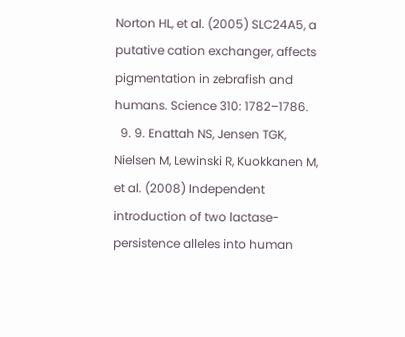Norton HL, et al. (2005) SLC24A5, a putative cation exchanger, affects pigmentation in zebrafish and humans. Science 310: 1782–1786.
  9. 9. Enattah NS, Jensen TGK, Nielsen M, Lewinski R, Kuokkanen M, et al. (2008) Independent introduction of two lactase-persistence alleles into human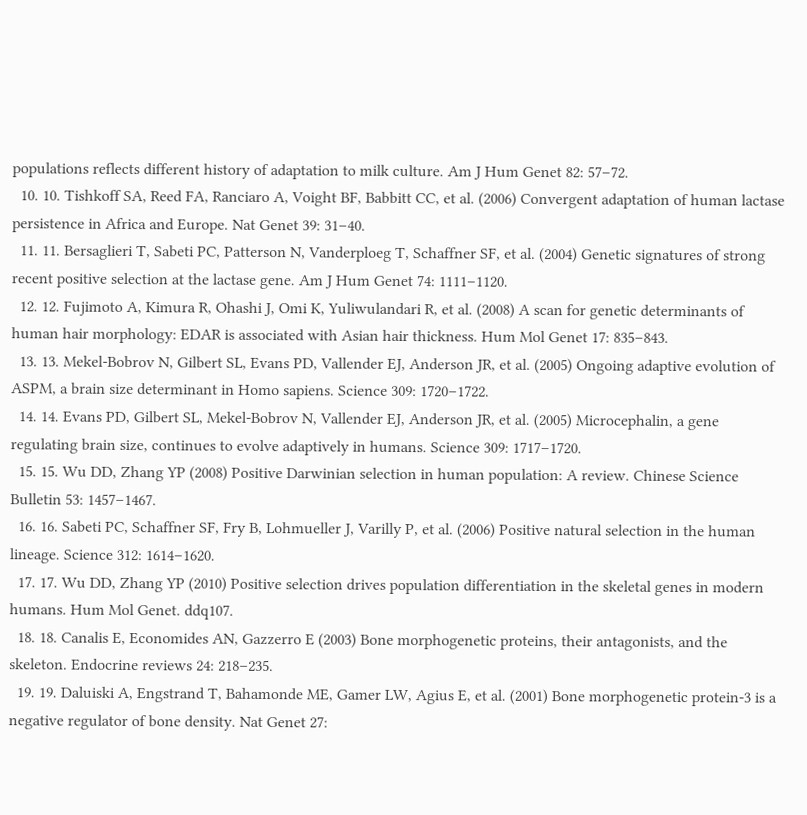populations reflects different history of adaptation to milk culture. Am J Hum Genet 82: 57–72.
  10. 10. Tishkoff SA, Reed FA, Ranciaro A, Voight BF, Babbitt CC, et al. (2006) Convergent adaptation of human lactase persistence in Africa and Europe. Nat Genet 39: 31–40.
  11. 11. Bersaglieri T, Sabeti PC, Patterson N, Vanderploeg T, Schaffner SF, et al. (2004) Genetic signatures of strong recent positive selection at the lactase gene. Am J Hum Genet 74: 1111–1120.
  12. 12. Fujimoto A, Kimura R, Ohashi J, Omi K, Yuliwulandari R, et al. (2008) A scan for genetic determinants of human hair morphology: EDAR is associated with Asian hair thickness. Hum Mol Genet 17: 835–843.
  13. 13. Mekel-Bobrov N, Gilbert SL, Evans PD, Vallender EJ, Anderson JR, et al. (2005) Ongoing adaptive evolution of ASPM, a brain size determinant in Homo sapiens. Science 309: 1720–1722.
  14. 14. Evans PD, Gilbert SL, Mekel-Bobrov N, Vallender EJ, Anderson JR, et al. (2005) Microcephalin, a gene regulating brain size, continues to evolve adaptively in humans. Science 309: 1717–1720.
  15. 15. Wu DD, Zhang YP (2008) Positive Darwinian selection in human population: A review. Chinese Science Bulletin 53: 1457–1467.
  16. 16. Sabeti PC, Schaffner SF, Fry B, Lohmueller J, Varilly P, et al. (2006) Positive natural selection in the human lineage. Science 312: 1614–1620.
  17. 17. Wu DD, Zhang YP (2010) Positive selection drives population differentiation in the skeletal genes in modern humans. Hum Mol Genet. ddq107.
  18. 18. Canalis E, Economides AN, Gazzerro E (2003) Bone morphogenetic proteins, their antagonists, and the skeleton. Endocrine reviews 24: 218–235.
  19. 19. Daluiski A, Engstrand T, Bahamonde ME, Gamer LW, Agius E, et al. (2001) Bone morphogenetic protein-3 is a negative regulator of bone density. Nat Genet 27: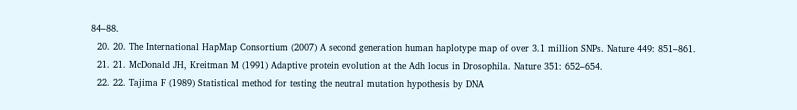84–88.
  20. 20. The International HapMap Consortium (2007) A second generation human haplotype map of over 3.1 million SNPs. Nature 449: 851–861.
  21. 21. McDonald JH, Kreitman M (1991) Adaptive protein evolution at the Adh locus in Drosophila. Nature 351: 652–654.
  22. 22. Tajima F (1989) Statistical method for testing the neutral mutation hypothesis by DNA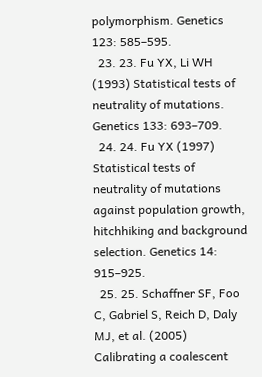polymorphism. Genetics 123: 585–595.
  23. 23. Fu YX, Li WH (1993) Statistical tests of neutrality of mutations. Genetics 133: 693–709.
  24. 24. Fu YX (1997) Statistical tests of neutrality of mutations against population growth, hitchhiking and background selection. Genetics 14: 915–925.
  25. 25. Schaffner SF, Foo C, Gabriel S, Reich D, Daly MJ, et al. (2005) Calibrating a coalescent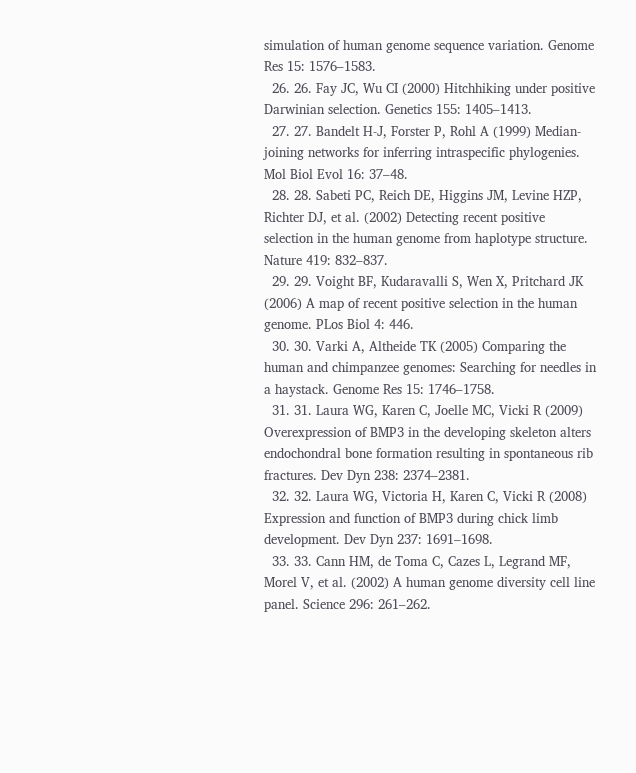simulation of human genome sequence variation. Genome Res 15: 1576–1583.
  26. 26. Fay JC, Wu CI (2000) Hitchhiking under positive Darwinian selection. Genetics 155: 1405–1413.
  27. 27. Bandelt H-J, Forster P, Rohl A (1999) Median-joining networks for inferring intraspecific phylogenies. Mol Biol Evol 16: 37–48.
  28. 28. Sabeti PC, Reich DE, Higgins JM, Levine HZP, Richter DJ, et al. (2002) Detecting recent positive selection in the human genome from haplotype structure. Nature 419: 832–837.
  29. 29. Voight BF, Kudaravalli S, Wen X, Pritchard JK (2006) A map of recent positive selection in the human genome. PLos Biol 4: 446.
  30. 30. Varki A, Altheide TK (2005) Comparing the human and chimpanzee genomes: Searching for needles in a haystack. Genome Res 15: 1746–1758.
  31. 31. Laura WG, Karen C, Joelle MC, Vicki R (2009) Overexpression of BMP3 in the developing skeleton alters endochondral bone formation resulting in spontaneous rib fractures. Dev Dyn 238: 2374–2381.
  32. 32. Laura WG, Victoria H, Karen C, Vicki R (2008) Expression and function of BMP3 during chick limb development. Dev Dyn 237: 1691–1698.
  33. 33. Cann HM, de Toma C, Cazes L, Legrand MF, Morel V, et al. (2002) A human genome diversity cell line panel. Science 296: 261–262.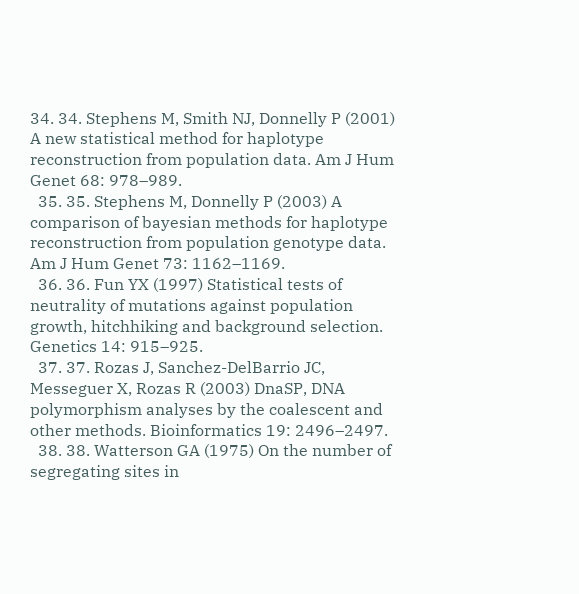34. 34. Stephens M, Smith NJ, Donnelly P (2001) A new statistical method for haplotype reconstruction from population data. Am J Hum Genet 68: 978–989.
  35. 35. Stephens M, Donnelly P (2003) A comparison of bayesian methods for haplotype reconstruction from population genotype data. Am J Hum Genet 73: 1162–1169.
  36. 36. Fun YX (1997) Statistical tests of neutrality of mutations against population growth, hitchhiking and background selection. Genetics 14: 915–925.
  37. 37. Rozas J, Sanchez-DelBarrio JC, Messeguer X, Rozas R (2003) DnaSP, DNA polymorphism analyses by the coalescent and other methods. Bioinformatics 19: 2496–2497.
  38. 38. Watterson GA (1975) On the number of segregating sites in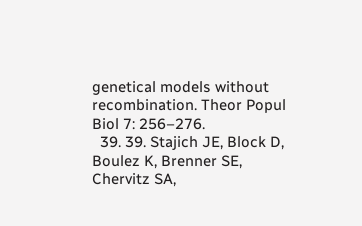genetical models without recombination. Theor Popul Biol 7: 256–276.
  39. 39. Stajich JE, Block D, Boulez K, Brenner SE, Chervitz SA,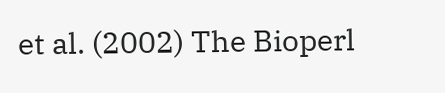et al. (2002) The Bioperl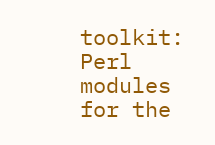toolkit: Perl modules for the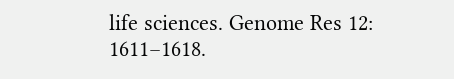life sciences. Genome Res 12: 1611–1618.